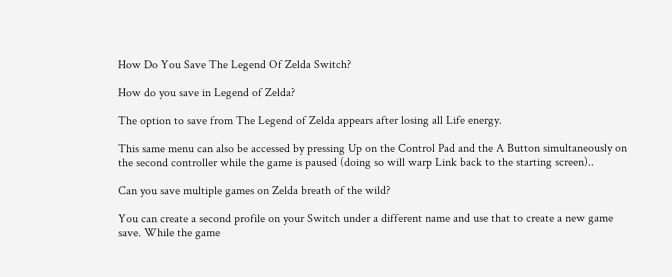How Do You Save The Legend Of Zelda Switch?

How do you save in Legend of Zelda?

The option to save from The Legend of Zelda appears after losing all Life energy.

This same menu can also be accessed by pressing Up on the Control Pad and the A Button simultaneously on the second controller while the game is paused (doing so will warp Link back to the starting screen)..

Can you save multiple games on Zelda breath of the wild?

You can create a second profile on your Switch under a different name and use that to create a new game save. While the game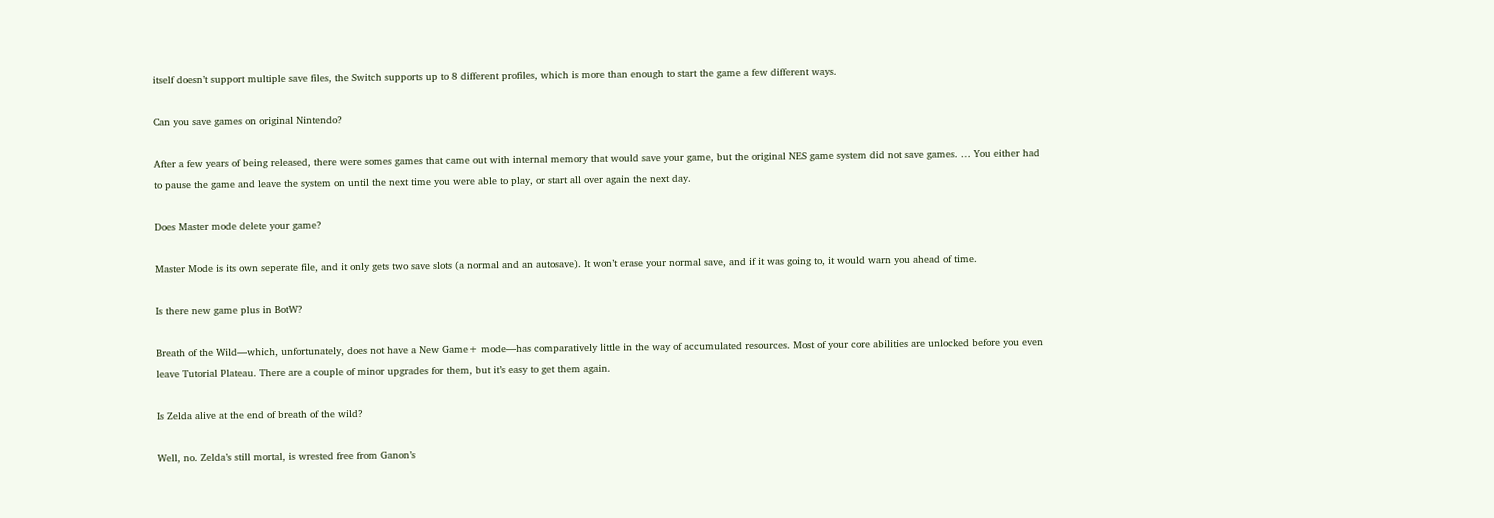itself doesn’t support multiple save files, the Switch supports up to 8 different profiles, which is more than enough to start the game a few different ways.

Can you save games on original Nintendo?

After a few years of being released, there were somes games that came out with internal memory that would save your game, but the original NES game system did not save games. … You either had to pause the game and leave the system on until the next time you were able to play, or start all over again the next day.

Does Master mode delete your game?

Master Mode is its own seperate file, and it only gets two save slots (a normal and an autosave). It won’t erase your normal save, and if it was going to, it would warn you ahead of time.

Is there new game plus in BotW?

Breath of the Wild—which, unfortunately, does not have a New Game+ mode—has comparatively little in the way of accumulated resources. Most of your core abilities are unlocked before you even leave Tutorial Plateau. There are a couple of minor upgrades for them, but it’s easy to get them again.

Is Zelda alive at the end of breath of the wild?

Well, no. Zelda’s still mortal, is wrested free from Ganon’s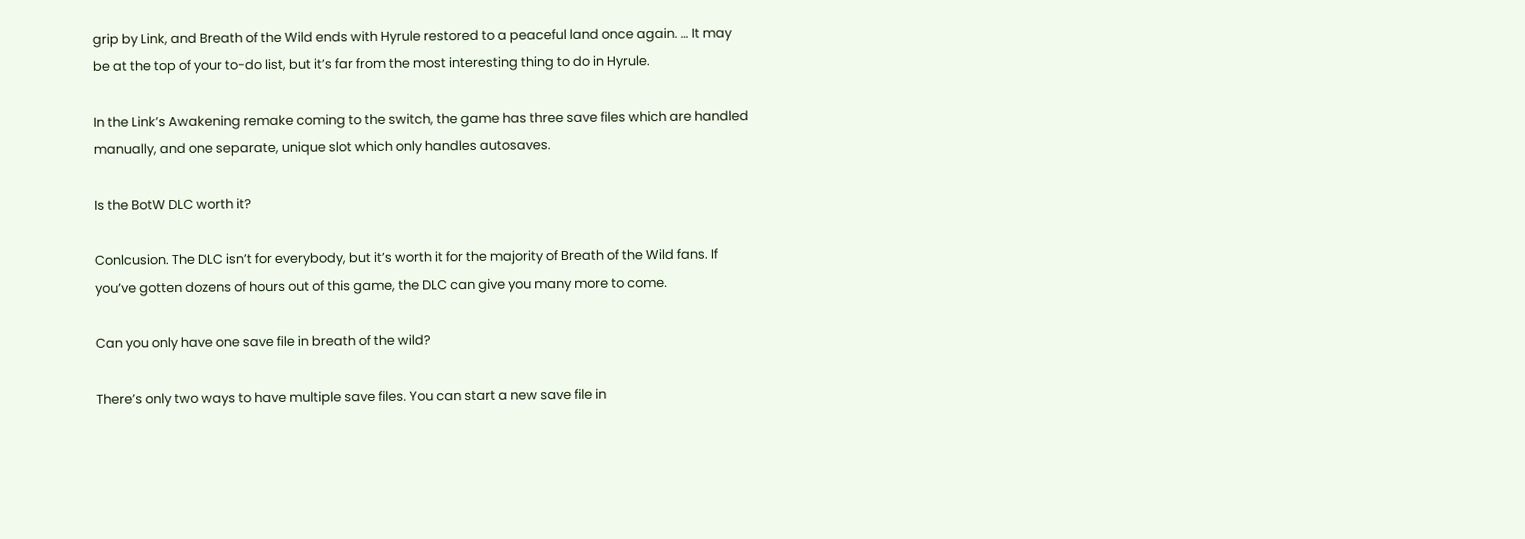grip by Link, and Breath of the Wild ends with Hyrule restored to a peaceful land once again. … It may be at the top of your to-do list, but it’s far from the most interesting thing to do in Hyrule.

In the Link’s Awakening remake coming to the switch, the game has three save files which are handled manually, and one separate, unique slot which only handles autosaves.

Is the BotW DLC worth it?

Conlcusion. The DLC isn’t for everybody, but it’s worth it for the majority of Breath of the Wild fans. If you’ve gotten dozens of hours out of this game, the DLC can give you many more to come.

Can you only have one save file in breath of the wild?

There’s only two ways to have multiple save files. You can start a new save file in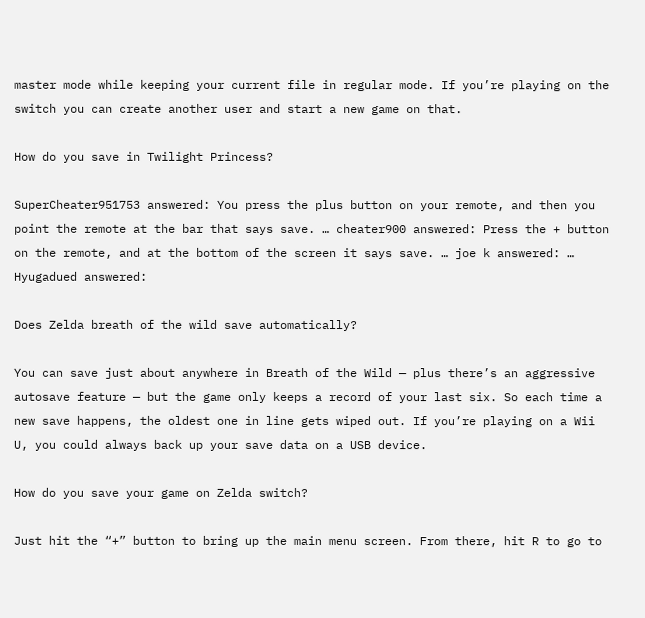master mode while keeping your current file in regular mode. If you’re playing on the switch you can create another user and start a new game on that.

How do you save in Twilight Princess?

SuperCheater951753 answered: You press the plus button on your remote, and then you point the remote at the bar that says save. … cheater900 answered: Press the + button on the remote, and at the bottom of the screen it says save. … joe k answered: … Hyugadued answered:

Does Zelda breath of the wild save automatically?

You can save just about anywhere in Breath of the Wild — plus there’s an aggressive autosave feature — but the game only keeps a record of your last six. So each time a new save happens, the oldest one in line gets wiped out. If you’re playing on a Wii U, you could always back up your save data on a USB device.

How do you save your game on Zelda switch?

Just hit the “+” button to bring up the main menu screen. From there, hit R to go to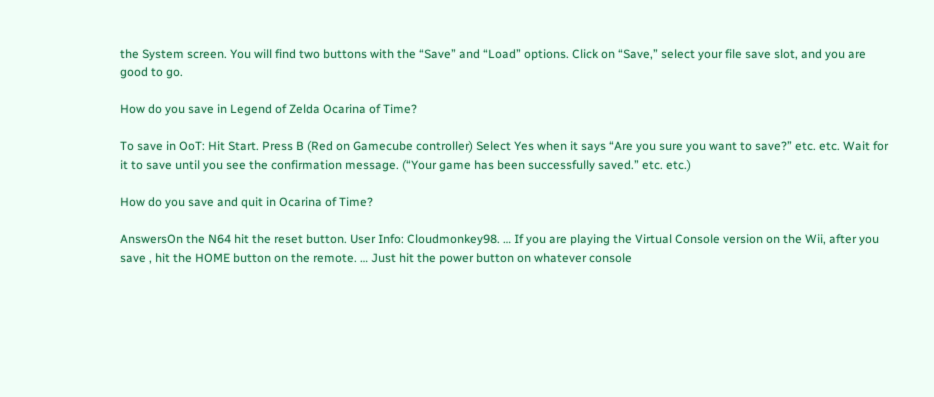the System screen. You will find two buttons with the “Save” and “Load” options. Click on “Save,” select your file save slot, and you are good to go.

How do you save in Legend of Zelda Ocarina of Time?

To save in OoT: Hit Start. Press B (Red on Gamecube controller) Select Yes when it says “Are you sure you want to save?” etc. etc. Wait for it to save until you see the confirmation message. (“Your game has been successfully saved.” etc. etc.)

How do you save and quit in Ocarina of Time?

AnswersOn the N64 hit the reset button. User Info: Cloudmonkey98. … If you are playing the Virtual Console version on the Wii, after you save , hit the HOME button on the remote. … Just hit the power button on whatever console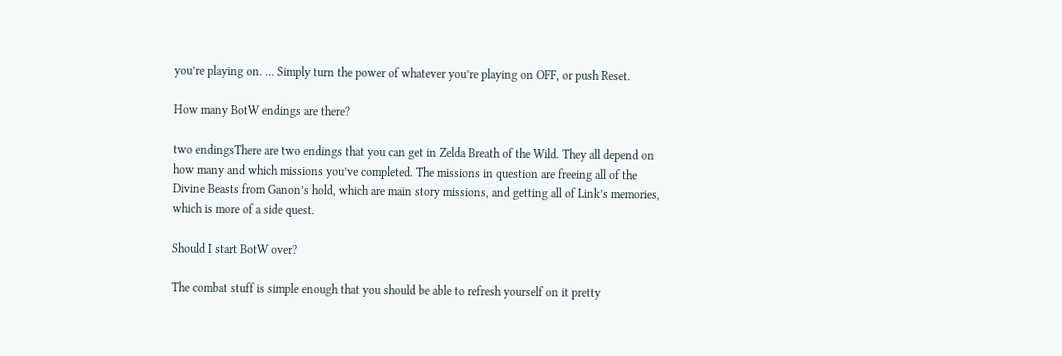you’re playing on. … Simply turn the power of whatever you’re playing on OFF, or push Reset.

How many BotW endings are there?

two endingsThere are two endings that you can get in Zelda Breath of the Wild. They all depend on how many and which missions you’ve completed. The missions in question are freeing all of the Divine Beasts from Ganon’s hold, which are main story missions, and getting all of Link’s memories, which is more of a side quest.

Should I start BotW over?

The combat stuff is simple enough that you should be able to refresh yourself on it pretty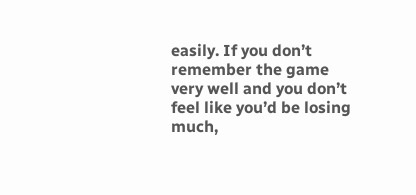easily. If you don’t remember the game very well and you don’t feel like you’d be losing much,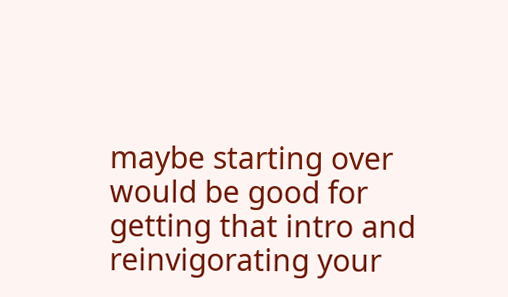maybe starting over would be good for getting that intro and reinvigorating your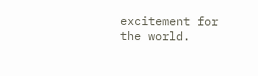excitement for the world.